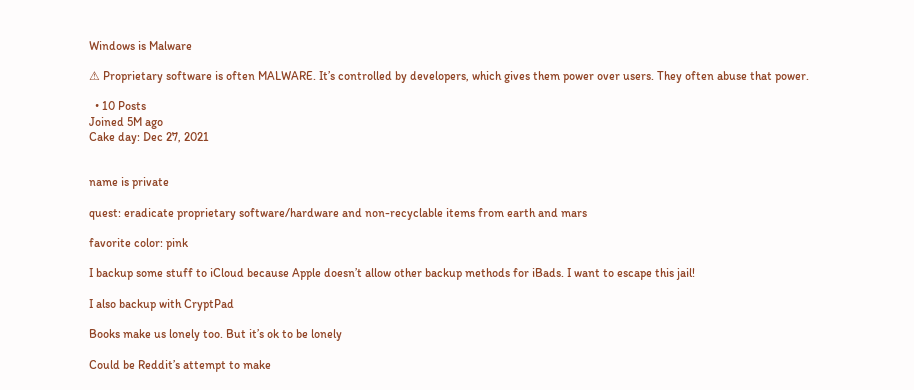Windows is Malware

⚠ Proprietary software is often MALWARE. It’s controlled by developers, which gives them power over users. They often abuse that power.

  • 10 Posts
Joined 5M ago
Cake day: Dec 27, 2021


name is private

quest: eradicate proprietary software/hardware and non-recyclable items from earth and mars

favorite color: pink

I backup some stuff to iCloud because Apple doesn’t allow other backup methods for iBads. I want to escape this jail!

I also backup with CryptPad

Books make us lonely too. But it’s ok to be lonely

Could be Reddit’s attempt to make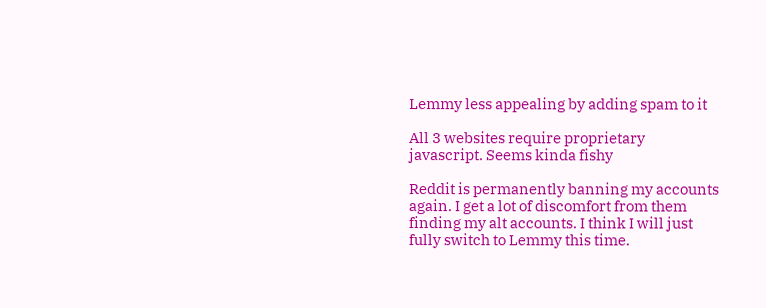Lemmy less appealing by adding spam to it

All 3 websites require proprietary javascript. Seems kinda fishy

Reddit is permanently banning my accounts again. I get a lot of discomfort from them finding my alt accounts. I think I will just fully switch to Lemmy this time.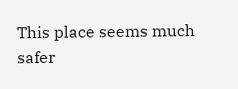This place seems much safer